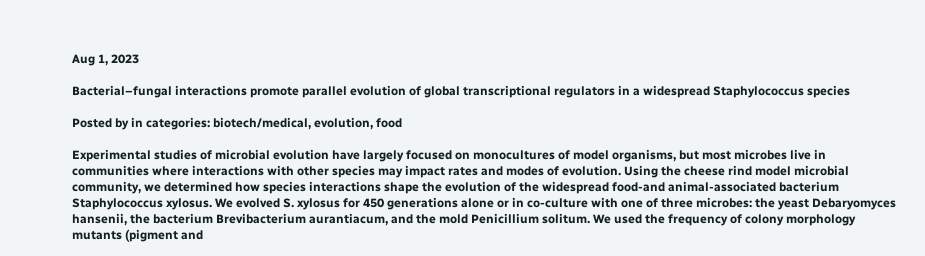Aug 1, 2023

Bacterial–fungal interactions promote parallel evolution of global transcriptional regulators in a widespread Staphylococcus species

Posted by in categories: biotech/medical, evolution, food

Experimental studies of microbial evolution have largely focused on monocultures of model organisms, but most microbes live in communities where interactions with other species may impact rates and modes of evolution. Using the cheese rind model microbial community, we determined how species interactions shape the evolution of the widespread food-and animal-associated bacterium Staphylococcus xylosus. We evolved S. xylosus for 450 generations alone or in co-culture with one of three microbes: the yeast Debaryomyces hansenii, the bacterium Brevibacterium aurantiacum, and the mold Penicillium solitum. We used the frequency of colony morphology mutants (pigment and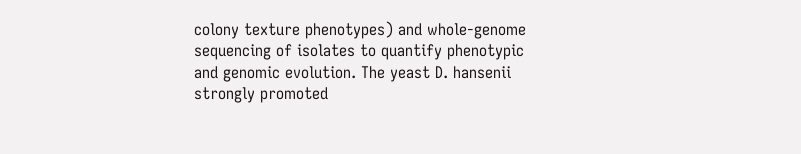colony texture phenotypes) and whole-genome sequencing of isolates to quantify phenotypic and genomic evolution. The yeast D. hansenii strongly promoted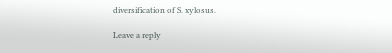diversification of S. xylosus.

Leave a reply